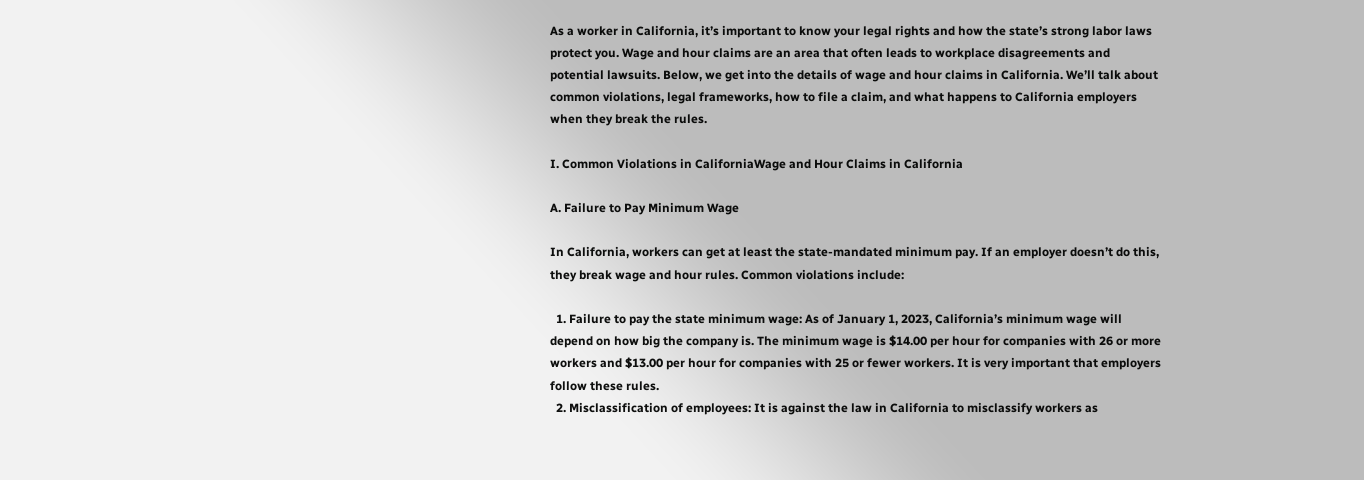As a worker in California, it’s important to know your legal rights and how the state’s strong labor laws protect you. Wage and hour claims are an area that often leads to workplace disagreements and potential lawsuits. Below, we get into the details of wage and hour claims in California. We’ll talk about common violations, legal frameworks, how to file a claim, and what happens to California employers when they break the rules.

I. Common Violations in CaliforniaWage and Hour Claims in California

A. Failure to Pay Minimum Wage

In California, workers can get at least the state-mandated minimum pay. If an employer doesn’t do this, they break wage and hour rules. Common violations include:

  1. Failure to pay the state minimum wage: As of January 1, 2023, California’s minimum wage will depend on how big the company is. The minimum wage is $14.00 per hour for companies with 26 or more workers and $13.00 per hour for companies with 25 or fewer workers. It is very important that employers follow these rules.
  2. Misclassification of employees: It is against the law in California to misclassify workers as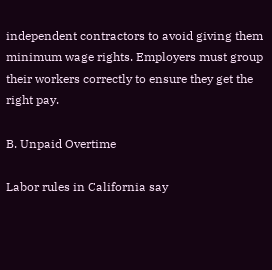independent contractors to avoid giving them minimum wage rights. Employers must group their workers correctly to ensure they get the right pay.

B. Unpaid Overtime

Labor rules in California say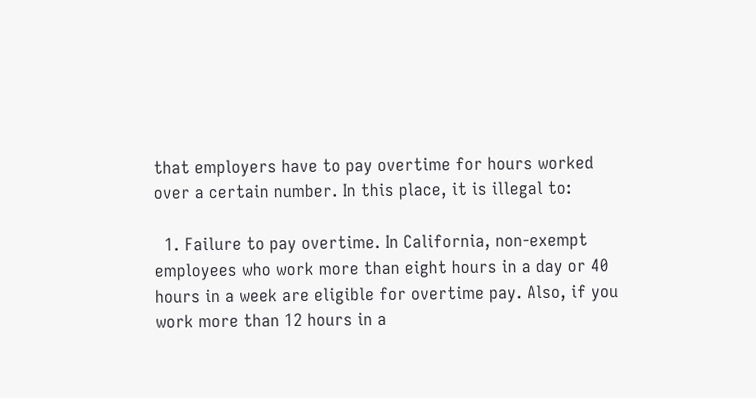that employers have to pay overtime for hours worked over a certain number. In this place, it is illegal to:

  1. Failure to pay overtime. In California, non-exempt employees who work more than eight hours in a day or 40 hours in a week are eligible for overtime pay. Also, if you work more than 12 hours in a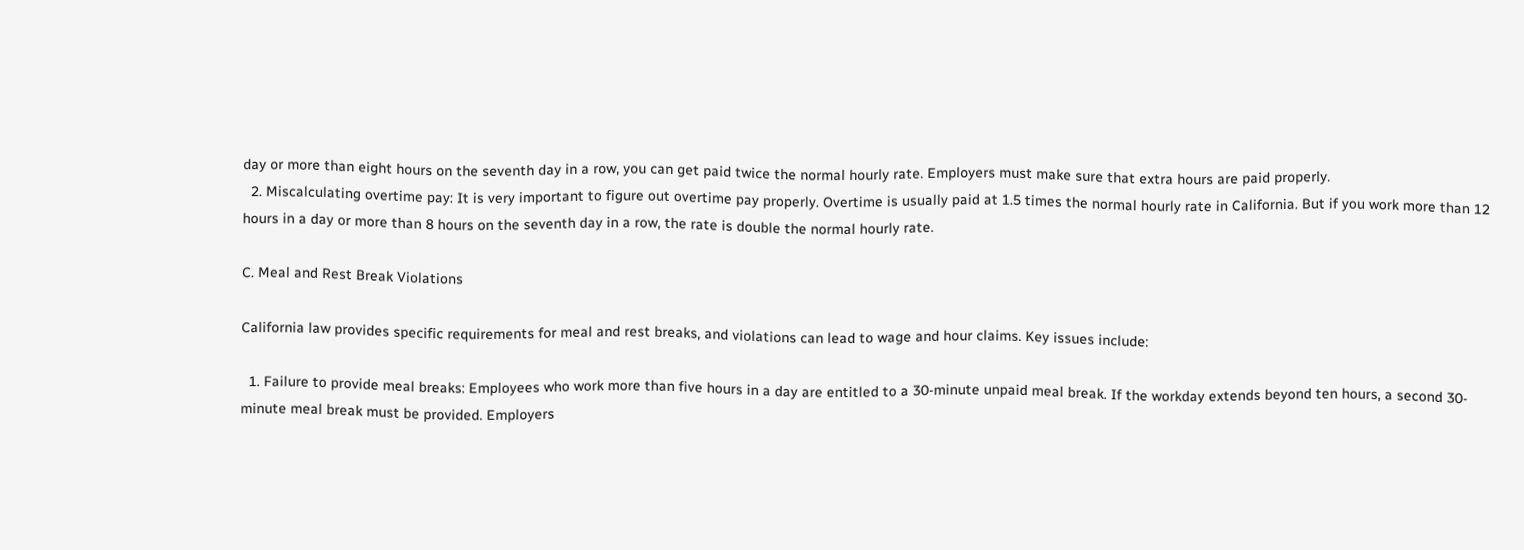day or more than eight hours on the seventh day in a row, you can get paid twice the normal hourly rate. Employers must make sure that extra hours are paid properly.
  2. Miscalculating overtime pay: It is very important to figure out overtime pay properly. Overtime is usually paid at 1.5 times the normal hourly rate in California. But if you work more than 12 hours in a day or more than 8 hours on the seventh day in a row, the rate is double the normal hourly rate.

C. Meal and Rest Break Violations

California law provides specific requirements for meal and rest breaks, and violations can lead to wage and hour claims. Key issues include:

  1. Failure to provide meal breaks: Employees who work more than five hours in a day are entitled to a 30-minute unpaid meal break. If the workday extends beyond ten hours, a second 30-minute meal break must be provided. Employers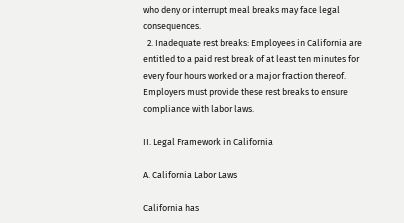who deny or interrupt meal breaks may face legal consequences.
  2. Inadequate rest breaks: Employees in California are entitled to a paid rest break of at least ten minutes for every four hours worked or a major fraction thereof. Employers must provide these rest breaks to ensure compliance with labor laws.

II. Legal Framework in California

A. California Labor Laws

California has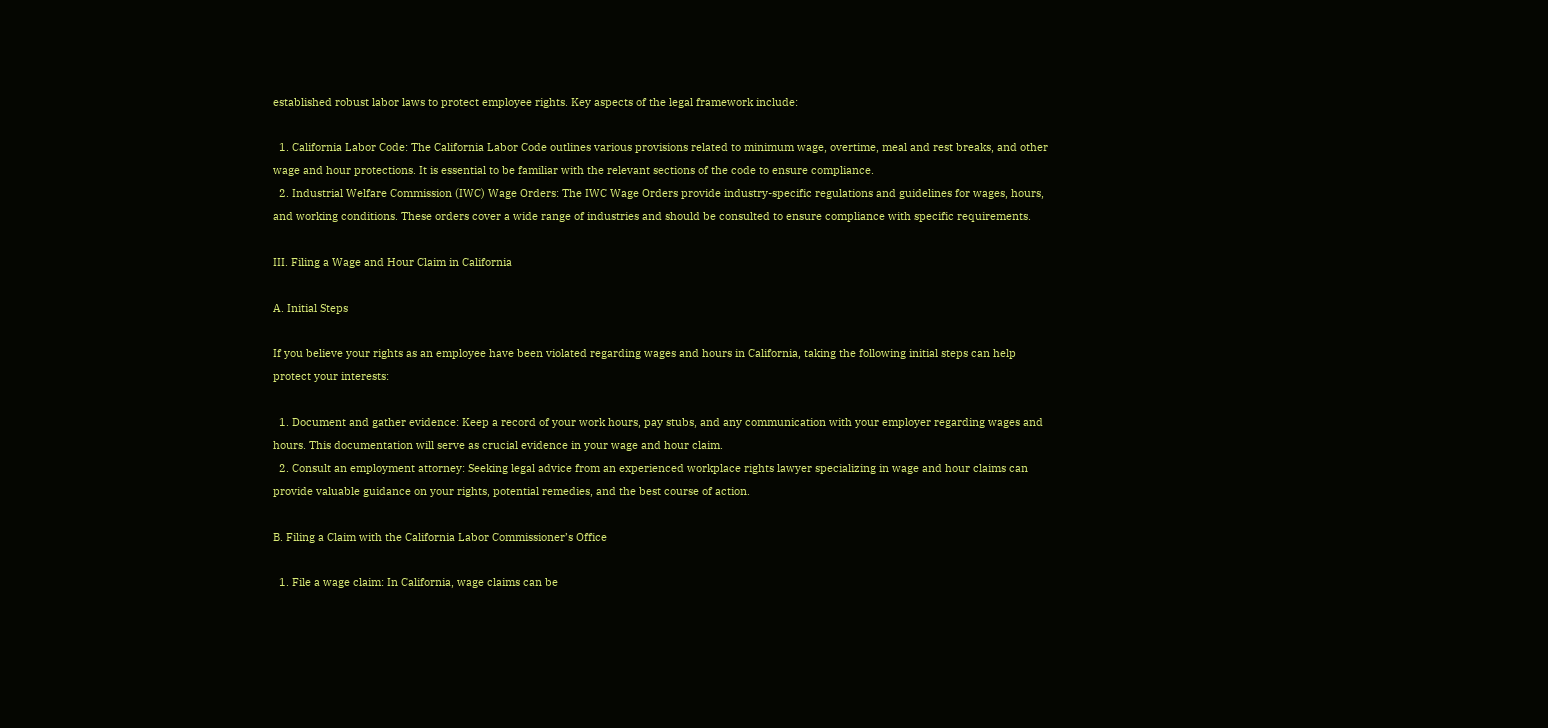established robust labor laws to protect employee rights. Key aspects of the legal framework include:

  1. California Labor Code: The California Labor Code outlines various provisions related to minimum wage, overtime, meal and rest breaks, and other wage and hour protections. It is essential to be familiar with the relevant sections of the code to ensure compliance.
  2. Industrial Welfare Commission (IWC) Wage Orders: The IWC Wage Orders provide industry-specific regulations and guidelines for wages, hours, and working conditions. These orders cover a wide range of industries and should be consulted to ensure compliance with specific requirements.

III. Filing a Wage and Hour Claim in California

A. Initial Steps

If you believe your rights as an employee have been violated regarding wages and hours in California, taking the following initial steps can help protect your interests:

  1. Document and gather evidence: Keep a record of your work hours, pay stubs, and any communication with your employer regarding wages and hours. This documentation will serve as crucial evidence in your wage and hour claim.
  2. Consult an employment attorney: Seeking legal advice from an experienced workplace rights lawyer specializing in wage and hour claims can provide valuable guidance on your rights, potential remedies, and the best course of action.

B. Filing a Claim with the California Labor Commissioner’s Office

  1. File a wage claim: In California, wage claims can be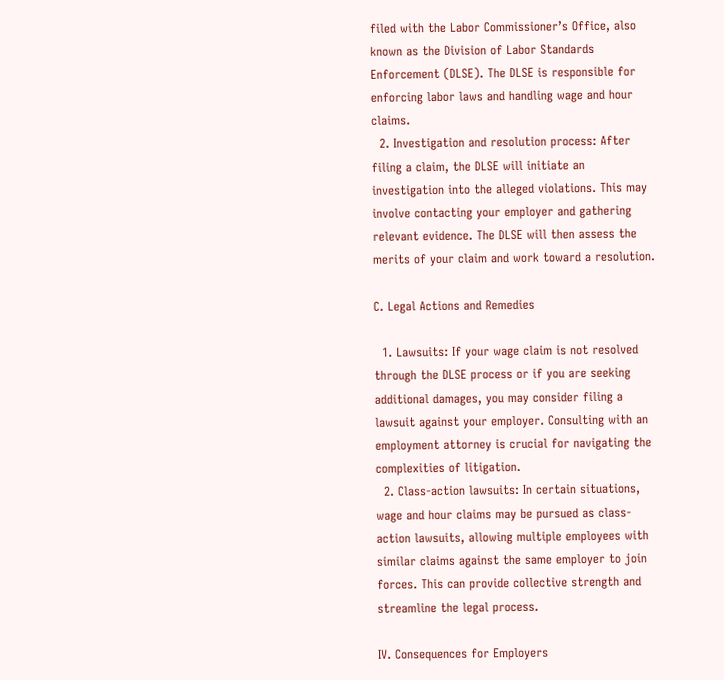filed with the Labor Commissioner’s Office, also known as the Division of Labor Standards Enforcement (DLSE). The DLSE is responsible for enforcing labor laws and handling wage and hour claims.
  2. Investigation and resolution process: After filing a claim, the DLSE will initiate an investigation into the alleged violations. This may involve contacting your employer and gathering relevant evidence. The DLSE will then assess the merits of your claim and work toward a resolution.

C. Legal Actions and Remedies

  1. Lawsuits: If your wage claim is not resolved through the DLSE process or if you are seeking additional damages, you may consider filing a lawsuit against your employer. Consulting with an employment attorney is crucial for navigating the complexities of litigation.
  2. Class-action lawsuits: In certain situations, wage and hour claims may be pursued as class-action lawsuits, allowing multiple employees with similar claims against the same employer to join forces. This can provide collective strength and streamline the legal process.

IV. Consequences for Employers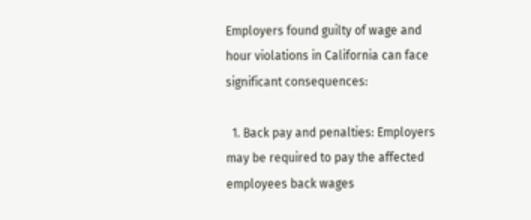Employers found guilty of wage and hour violations in California can face significant consequences:

  1. Back pay and penalties: Employers may be required to pay the affected employees back wages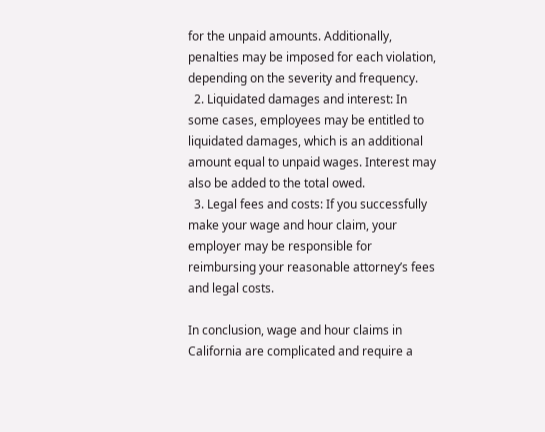for the unpaid amounts. Additionally, penalties may be imposed for each violation, depending on the severity and frequency.
  2. Liquidated damages and interest: In some cases, employees may be entitled to liquidated damages, which is an additional amount equal to unpaid wages. Interest may also be added to the total owed.
  3. Legal fees and costs: If you successfully make your wage and hour claim, your employer may be responsible for reimbursing your reasonable attorney’s fees and legal costs.

In conclusion, wage and hour claims in California are complicated and require a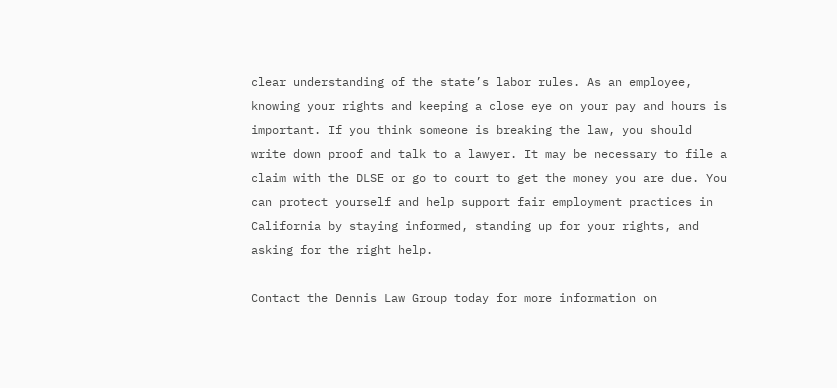clear understanding of the state’s labor rules. As an employee, knowing your rights and keeping a close eye on your pay and hours is important. If you think someone is breaking the law, you should write down proof and talk to a lawyer. It may be necessary to file a claim with the DLSE or go to court to get the money you are due. You can protect yourself and help support fair employment practices in California by staying informed, standing up for your rights, and asking for the right help.

Contact the Dennis Law Group today for more information on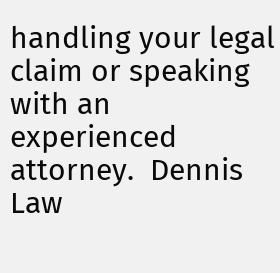handling your legal claim or speaking with an experienced attorney.  Dennis Law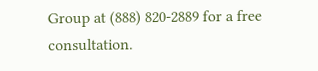Group at (888) 820-2889 for a free consultation.